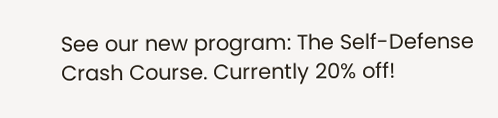See our new program: The Self-Defense Crash Course. Currently 20% off!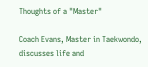Thoughts of a "Master"

Coach Evans, Master in Taekwondo, discusses life and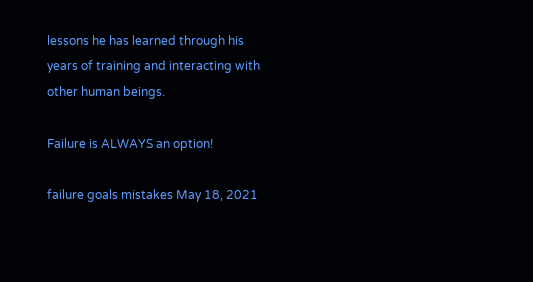lessons he has learned through his years of training and interacting with other human beings.

Failure is ALWAYS an option!

failure goals mistakes May 18, 2021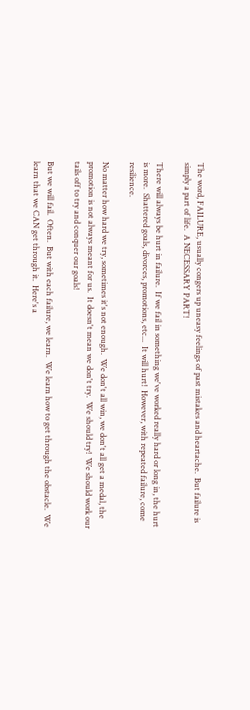The word, FAILURE, usually congers up uneasy feelings of past mistakes and heartache.  But failure is simply a part of life.  A NECESSARY PART!

There will always be hurt in failure.  If we fail in something we've worked really hard or long in, the hurt is more.  Shattered goals, divorces, promotions, etc...  It will hurt!  However, with repeated failure, come resilience.

No matter how hard we try, sometimes it's not enough.  We don't all win, we don't all get a medal, the promotion is not always meant for us.  It doesn't mean we don't try.  We should try!  We should work our tails off to try and conquer our goals!

But we will fail.  Often.  But with each failure, we learn.  We learn how to get through the obstacle.  We learn that we CAN get through it.  Here's a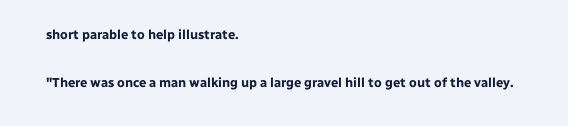short parable to help illustrate.

"There was once a man walking up a large gravel hill to get out of the valley.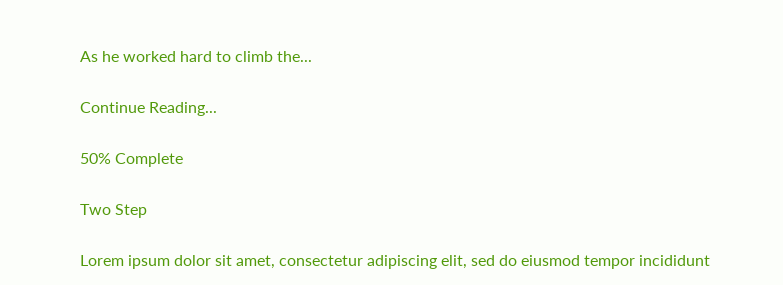As he worked hard to climb the...

Continue Reading...

50% Complete

Two Step

Lorem ipsum dolor sit amet, consectetur adipiscing elit, sed do eiusmod tempor incididunt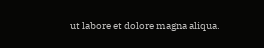ut labore et dolore magna aliqua.